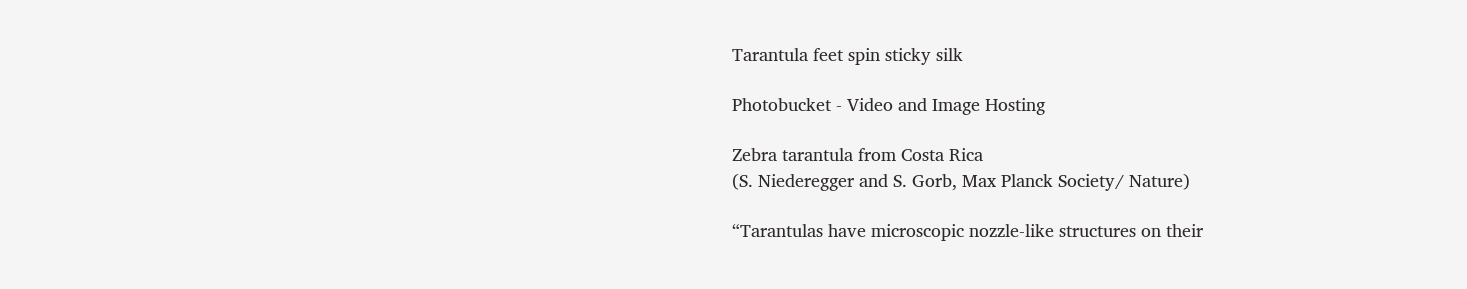Tarantula feet spin sticky silk

Photobucket - Video and Image Hosting

Zebra tarantula from Costa Rica
(S. Niederegger and S. Gorb, Max Planck Society/ Nature)

“Tarantulas have microscopic nozzle-like structures on their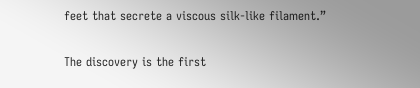feet that secrete a viscous silk-like filament.”

The discovery is the first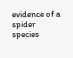evidence of a spider species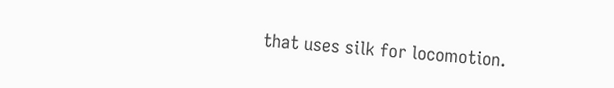that uses silk for locomotion.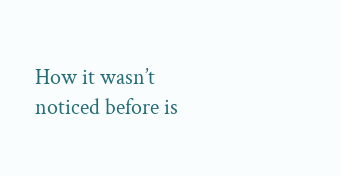How it wasn’t noticed before is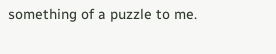something of a puzzle to me.